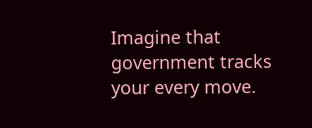Imagine that government tracks your every move.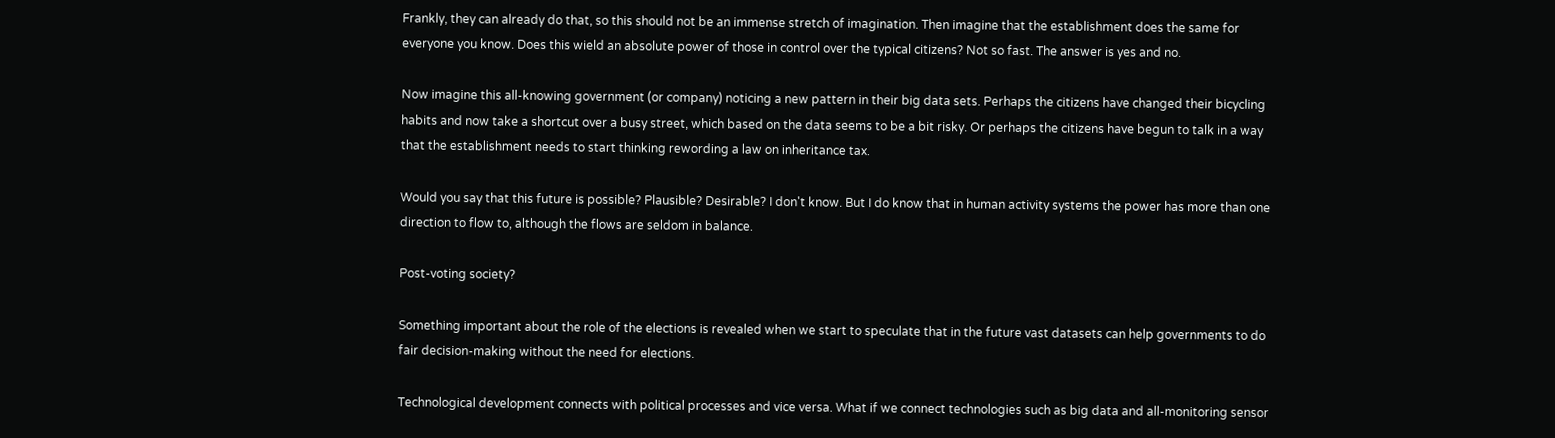Frankly, they can already do that, so this should not be an immense stretch of imagination. Then imagine that the establishment does the same for everyone you know. Does this wield an absolute power of those in control over the typical citizens? Not so fast. The answer is yes and no.

Now imagine this all-knowing government (or company) noticing a new pattern in their big data sets. Perhaps the citizens have changed their bicycling habits and now take a shortcut over a busy street, which based on the data seems to be a bit risky. Or perhaps the citizens have begun to talk in a way that the establishment needs to start thinking rewording a law on inheritance tax.

Would you say that this future is possible? Plausible? Desirable? I don't know. But I do know that in human activity systems the power has more than one direction to flow to, although the flows are seldom in balance.

Post-voting society?

Something important about the role of the elections is revealed when we start to speculate that in the future vast datasets can help governments to do fair decision-making without the need for elections.

Technological development connects with political processes and vice versa. What if we connect technologies such as big data and all-monitoring sensor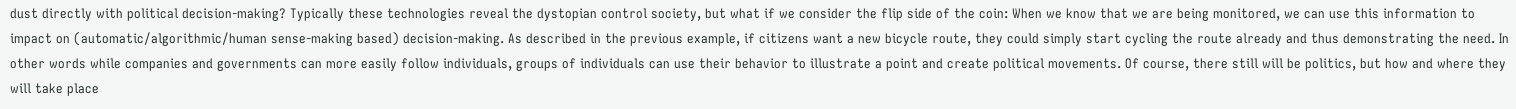dust directly with political decision-making? Typically these technologies reveal the dystopian control society, but what if we consider the flip side of the coin: When we know that we are being monitored, we can use this information to impact on (automatic/algorithmic/human sense-making based) decision-making. As described in the previous example, if citizens want a new bicycle route, they could simply start cycling the route already and thus demonstrating the need. In other words while companies and governments can more easily follow individuals, groups of individuals can use their behavior to illustrate a point and create political movements. Of course, there still will be politics, but how and where they will take place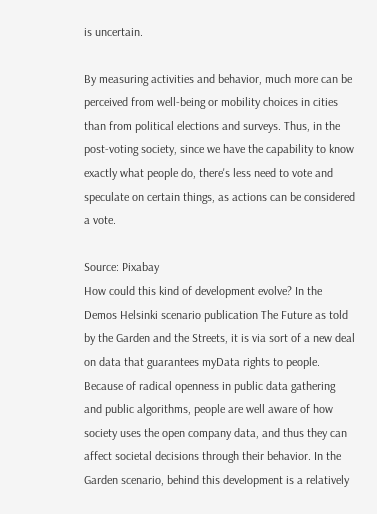is uncertain.

By measuring activities and behavior, much more can be perceived from well-being or mobility choices in cities than from political elections and surveys. Thus, in the post-voting society, since we have the capability to know exactly what people do, there's less need to vote and speculate on certain things, as actions can be considered a vote.

Source: Pixabay
How could this kind of development evolve? In the Demos Helsinki scenario publication The Future as told by the Garden and the Streets, it is via sort of a new deal on data that guarantees myData rights to people. Because of radical openness in public data gathering and public algorithms, people are well aware of how society uses the open company data, and thus they can affect societal decisions through their behavior. In the Garden scenario, behind this development is a relatively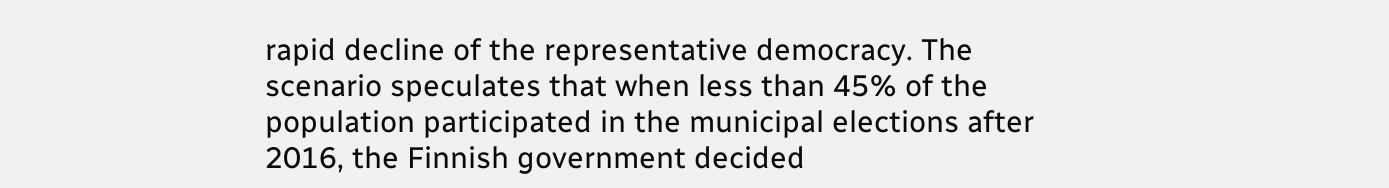rapid decline of the representative democracy. The scenario speculates that when less than 45% of the population participated in the municipal elections after 2016, the Finnish government decided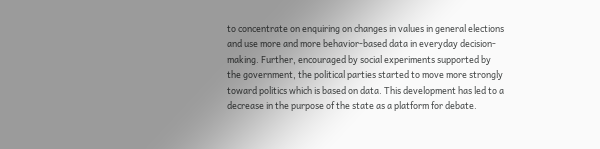to concentrate on enquiring on changes in values in general elections and use more and more behavior-based data in everyday decision-making. Further, encouraged by social experiments supported by the government, the political parties started to move more strongly toward politics which is based on data. This development has led to a decrease in the purpose of the state as a platform for debate.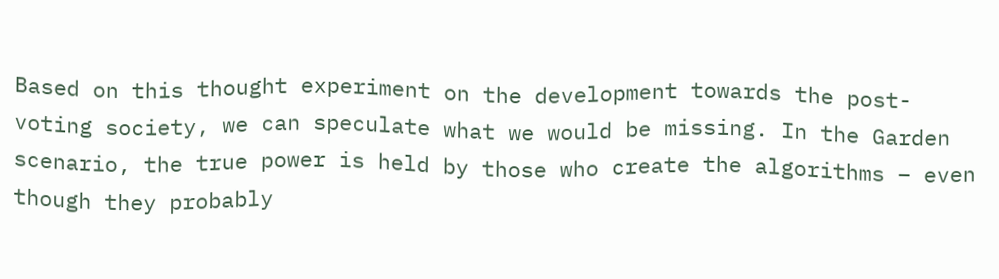Based on this thought experiment on the development towards the post-voting society, we can speculate what we would be missing. In the Garden scenario, the true power is held by those who create the algorithms – even though they probably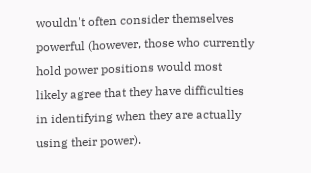wouldn't often consider themselves powerful (however, those who currently hold power positions would most likely agree that they have difficulties in identifying when they are actually using their power).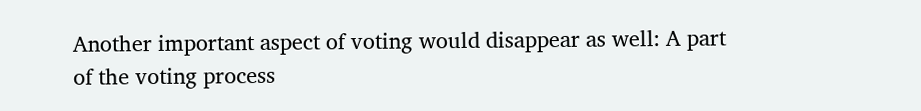Another important aspect of voting would disappear as well: A part of the voting process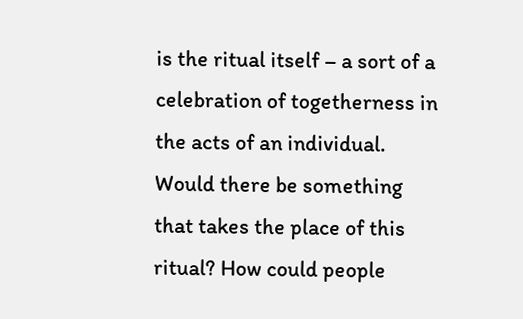is the ritual itself – a sort of a celebration of togetherness in the acts of an individual. Would there be something that takes the place of this ritual? How could people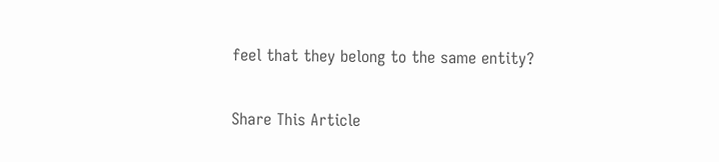feel that they belong to the same entity?

Share This Article